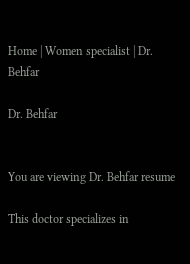Home | Women specialist | Dr. Behfar

Dr. Behfar


You are viewing Dr. Behfar resume

This doctor specializes in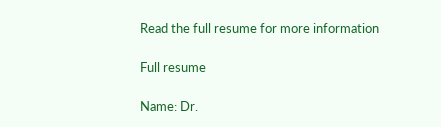Read the full resume for more information

Full resume

Name: Dr.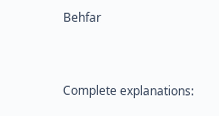Behfar


Complete explanations: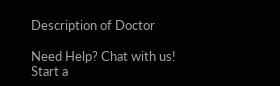Description of Doctor

Need Help? Chat with us!
Start a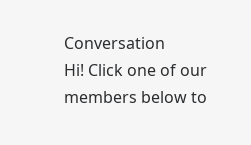Conversation
Hi! Click one of our members below to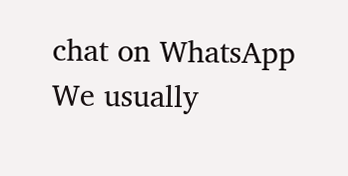chat on WhatsApp
We usually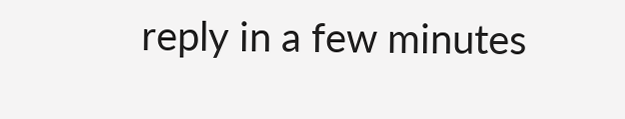reply in a few minutes